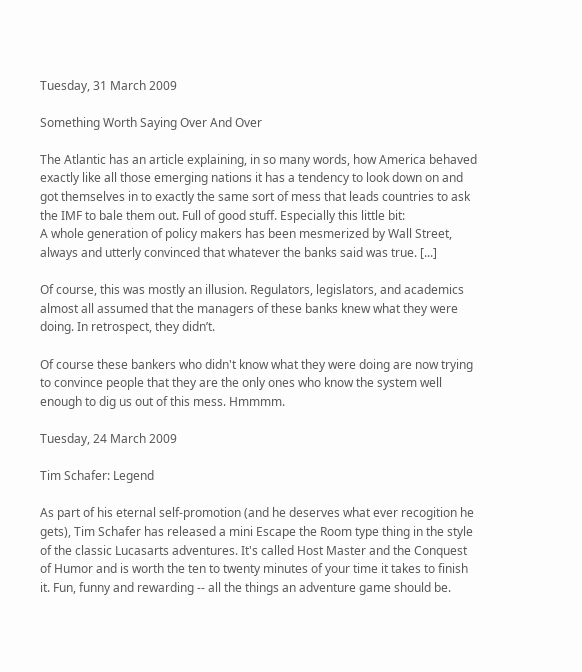Tuesday, 31 March 2009

Something Worth Saying Over And Over

The Atlantic has an article explaining, in so many words, how America behaved exactly like all those emerging nations it has a tendency to look down on and got themselves in to exactly the same sort of mess that leads countries to ask the IMF to bale them out. Full of good stuff. Especially this little bit:
A whole generation of policy makers has been mesmerized by Wall Street, always and utterly convinced that whatever the banks said was true. [...]

Of course, this was mostly an illusion. Regulators, legislators, and academics almost all assumed that the managers of these banks knew what they were doing. In retrospect, they didn’t.

Of course these bankers who didn't know what they were doing are now trying to convince people that they are the only ones who know the system well enough to dig us out of this mess. Hmmmm.

Tuesday, 24 March 2009

Tim Schafer: Legend

As part of his eternal self-promotion (and he deserves what ever recogition he gets), Tim Schafer has released a mini Escape the Room type thing in the style of the classic Lucasarts adventures. It's called Host Master and the Conquest of Humor and is worth the ten to twenty minutes of your time it takes to finish it. Fun, funny and rewarding -- all the things an adventure game should be.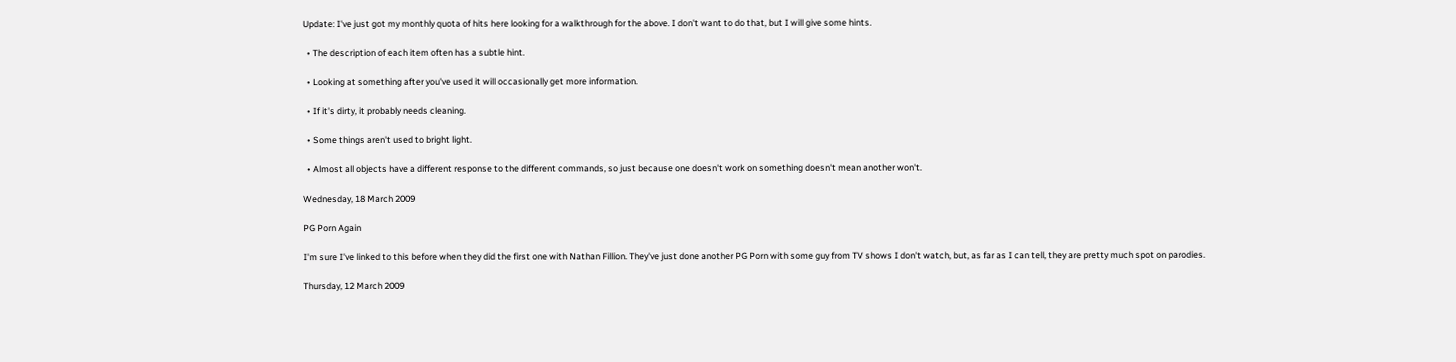Update: I've just got my monthly quota of hits here looking for a walkthrough for the above. I don't want to do that, but I will give some hints.

  • The description of each item often has a subtle hint.

  • Looking at something after you've used it will occasionally get more information.

  • If it's dirty, it probably needs cleaning.

  • Some things aren't used to bright light.

  • Almost all objects have a different response to the different commands, so just because one doesn't work on something doesn't mean another won't.

Wednesday, 18 March 2009

PG Porn Again

I'm sure I've linked to this before when they did the first one with Nathan Fillion. They've just done another PG Porn with some guy from TV shows I don't watch, but, as far as I can tell, they are pretty much spot on parodies.

Thursday, 12 March 2009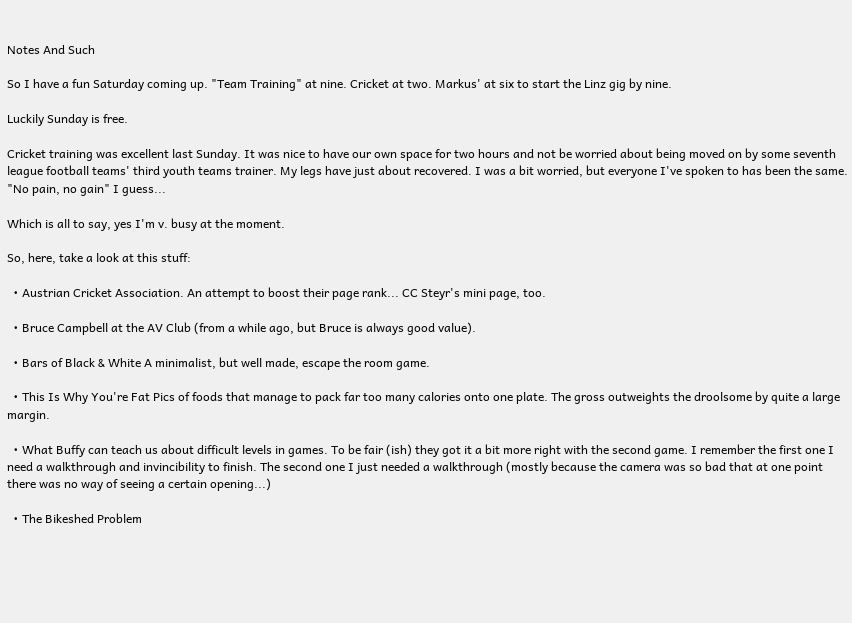Notes And Such

So I have a fun Saturday coming up. "Team Training" at nine. Cricket at two. Markus' at six to start the Linz gig by nine.

Luckily Sunday is free.

Cricket training was excellent last Sunday. It was nice to have our own space for two hours and not be worried about being moved on by some seventh league football teams' third youth teams trainer. My legs have just about recovered. I was a bit worried, but everyone I've spoken to has been the same. "No pain, no gain" I guess...

Which is all to say, yes I'm v. busy at the moment.

So, here, take a look at this stuff:

  • Austrian Cricket Association. An attempt to boost their page rank... CC Steyr's mini page, too.

  • Bruce Campbell at the AV Club (from a while ago, but Bruce is always good value).

  • Bars of Black & White A minimalist, but well made, escape the room game.

  • This Is Why You're Fat Pics of foods that manage to pack far too many calories onto one plate. The gross outweights the droolsome by quite a large margin.

  • What Buffy can teach us about difficult levels in games. To be fair (ish) they got it a bit more right with the second game. I remember the first one I need a walkthrough and invincibility to finish. The second one I just needed a walkthrough (mostly because the camera was so bad that at one point there was no way of seeing a certain opening...)

  • The Bikeshed Problem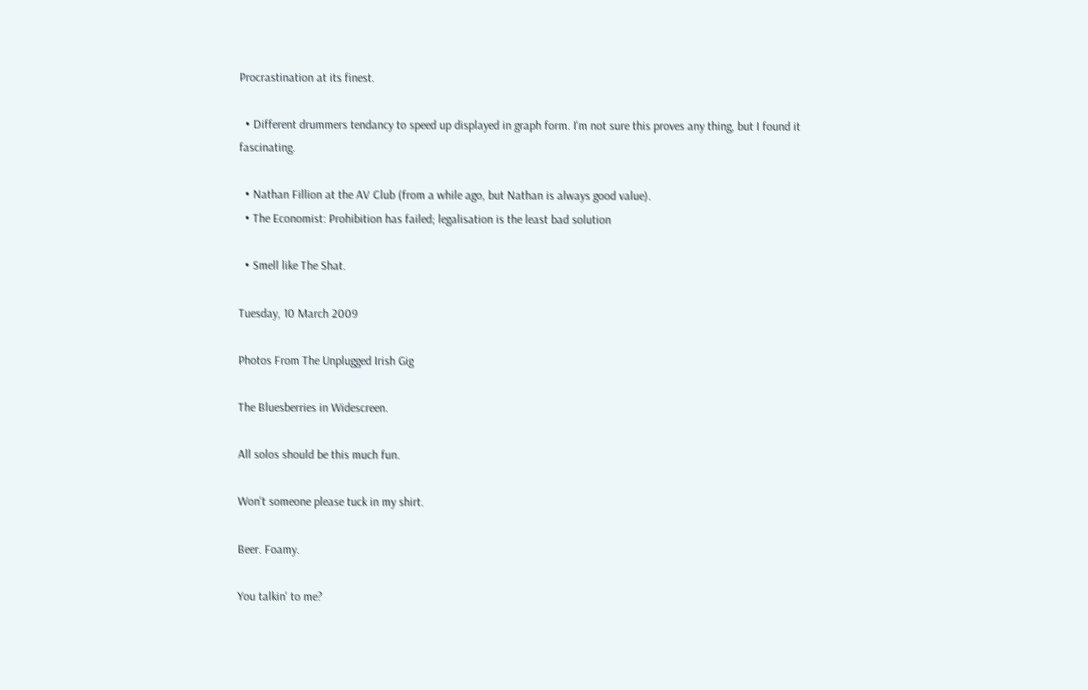Procrastination at its finest.

  • Different drummers tendancy to speed up displayed in graph form. I'm not sure this proves any thing, but I found it fascinating.

  • Nathan Fillion at the AV Club (from a while ago, but Nathan is always good value).
  • The Economist: Prohibition has failed; legalisation is the least bad solution

  • Smell like The Shat.

Tuesday, 10 March 2009

Photos From The Unplugged Irish Gig

The Bluesberries in Widescreen.

All solos should be this much fun.

Won't someone please tuck in my shirt.

Beer. Foamy.

You talkin' to me?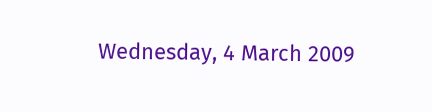Wednesday, 4 March 2009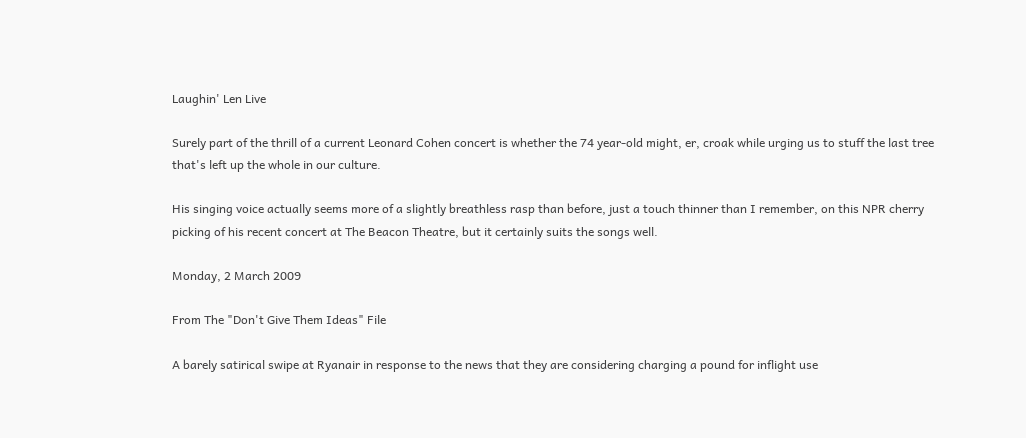Laughin' Len Live

Surely part of the thrill of a current Leonard Cohen concert is whether the 74 year-old might, er, croak while urging us to stuff the last tree that's left up the whole in our culture.

His singing voice actually seems more of a slightly breathless rasp than before, just a touch thinner than I remember, on this NPR cherry picking of his recent concert at The Beacon Theatre, but it certainly suits the songs well.

Monday, 2 March 2009

From The "Don't Give Them Ideas" File

A barely satirical swipe at Ryanair in response to the news that they are considering charging a pound for inflight use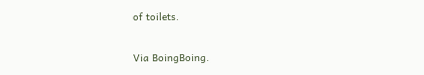of toilets.

Via BoingBoing.